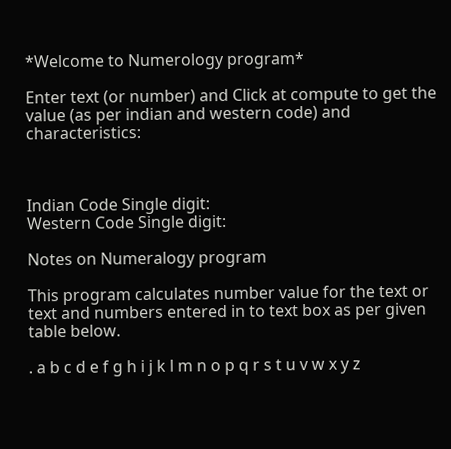*Welcome to Numerology program*

Enter text (or number) and Click at compute to get the value (as per indian and western code) and characteristics:



Indian Code Single digit:
Western Code Single digit:

Notes on Numeralogy program

This program calculates number value for the text or text and numbers entered in to text box as per given table below.

. a b c d e f g h i j k l m n o p q r s t u v w x y z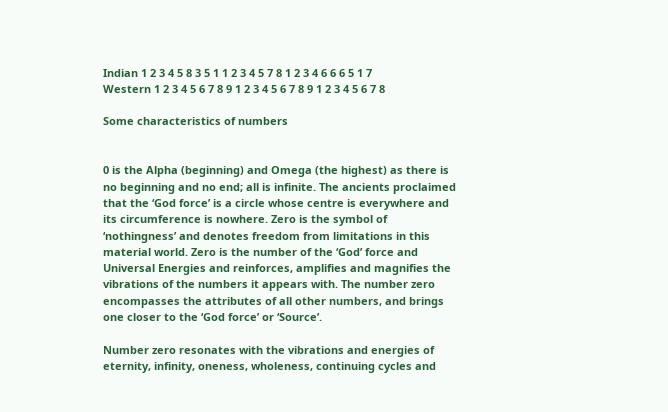Indian 1 2 3 4 5 8 3 5 1 1 2 3 4 5 7 8 1 2 3 4 6 6 6 5 1 7
Western 1 2 3 4 5 6 7 8 9 1 2 3 4 5 6 7 8 9 1 2 3 4 5 6 7 8

Some characteristics of numbers


0 is the Alpha (beginning) and Omega (the highest) as there is no beginning and no end; all is infinite. The ancients proclaimed that the ‘God force’ is a circle whose centre is everywhere and its circumference is nowhere. Zero is the symbol of ‘nothingness’ and denotes freedom from limitations in this material world. Zero is the number of the ‘God’ force and Universal Energies and reinforces, amplifies and magnifies the vibrations of the numbers it appears with. The number zero encompasses the attributes of all other numbers, and brings one closer to the ‘God force’ or ‘Source’.

Number zero resonates with the vibrations and energies of eternity, infinity, oneness, wholeness, continuing cycles and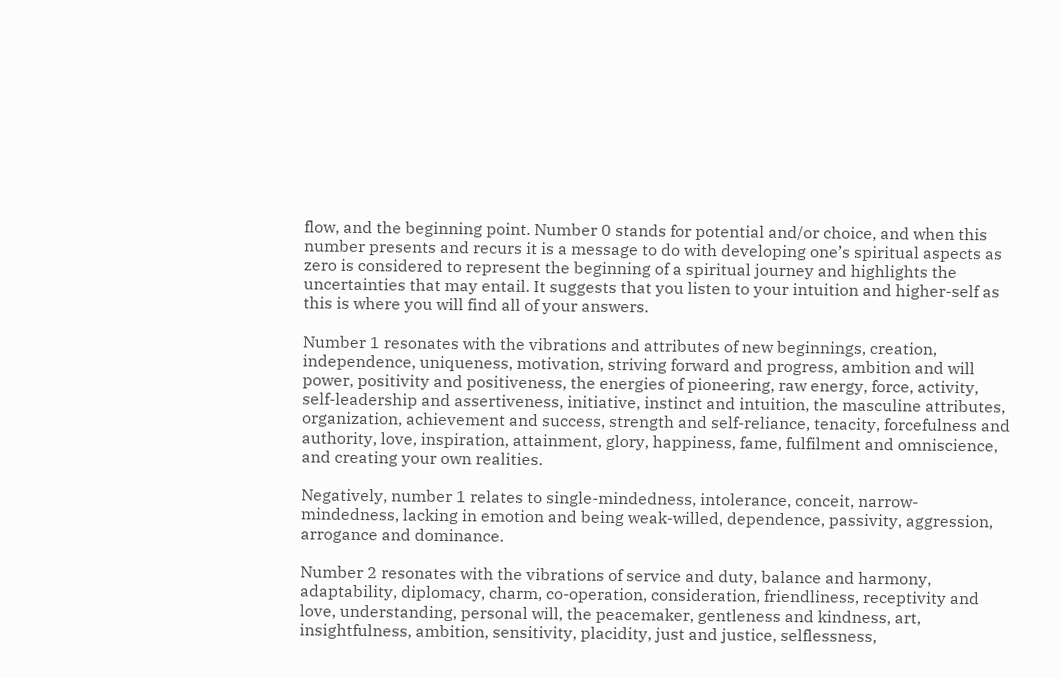flow, and the beginning point. Number 0 stands for potential and/or choice, and when this number presents and recurs it is a message to do with developing one’s spiritual aspects as zero is considered to represent the beginning of a spiritual journey and highlights the uncertainties that may entail. It suggests that you listen to your intuition and higher-self as this is where you will find all of your answers.

Number 1 resonates with the vibrations and attributes of new beginnings, creation, independence, uniqueness, motivation, striving forward and progress, ambition and will power, positivity and positiveness, the energies of pioneering, raw energy, force, activity, self-leadership and assertiveness, initiative, instinct and intuition, the masculine attributes, organization, achievement and success, strength and self-reliance, tenacity, forcefulness and authority, love, inspiration, attainment, glory, happiness, fame, fulfilment and omniscience, and creating your own realities.

Negatively, number 1 relates to single-mindedness, intolerance, conceit, narrow-mindedness, lacking in emotion and being weak-willed, dependence, passivity, aggression, arrogance and dominance.

Number 2 resonates with the vibrations of service and duty, balance and harmony, adaptability, diplomacy, charm, co-operation, consideration, friendliness, receptivity and love, understanding, personal will, the peacemaker, gentleness and kindness, art, insightfulness, ambition, sensitivity, placidity, just and justice, selflessness,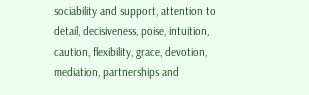sociability and support, attention to detail, decisiveness, poise, intuition, caution, flexibility, grace, devotion, mediation, partnerships and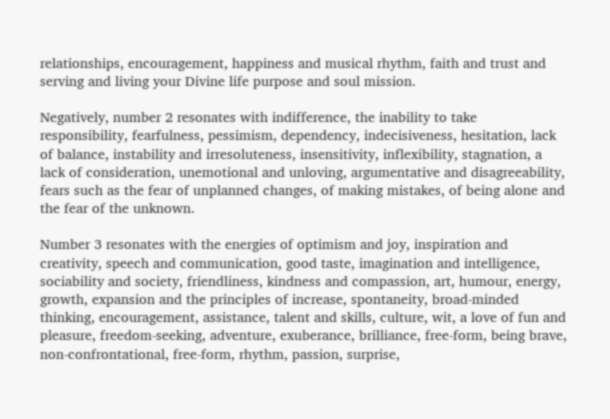relationships, encouragement, happiness and musical rhythm, faith and trust and serving and living your Divine life purpose and soul mission.

Negatively, number 2 resonates with indifference, the inability to take responsibility, fearfulness, pessimism, dependency, indecisiveness, hesitation, lack of balance, instability and irresoluteness, insensitivity, inflexibility, stagnation, a lack of consideration, unemotional and unloving, argumentative and disagreeability, fears such as the fear of unplanned changes, of making mistakes, of being alone and the fear of the unknown.

Number 3 resonates with the energies of optimism and joy, inspiration and creativity, speech and communication, good taste, imagination and intelligence, sociability and society, friendliness, kindness and compassion, art, humour, energy, growth, expansion and the principles of increase, spontaneity, broad-minded thinking, encouragement, assistance, talent and skills, culture, wit, a love of fun and pleasure, freedom-seeking, adventure, exuberance, brilliance, free-form, being brave, non-confrontational, free-form, rhythm, passion, surprise,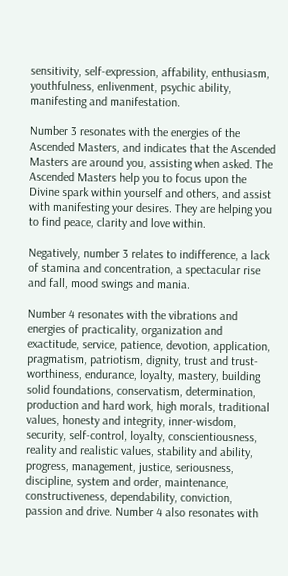sensitivity, self-expression, affability, enthusiasm, youthfulness, enlivenment, psychic ability, manifesting and manifestation.

Number 3 resonates with the energies of the Ascended Masters, and indicates that the Ascended Masters are around you, assisting when asked. The Ascended Masters help you to focus upon the Divine spark within yourself and others, and assist with manifesting your desires. They are helping you to find peace, clarity and love within.

Negatively, number 3 relates to indifference, a lack of stamina and concentration, a spectacular rise and fall, mood swings and mania.

Number 4 resonates with the vibrations and energies of practicality, organization and exactitude, service, patience, devotion, application, pragmatism, patriotism, dignity, trust and trust-worthiness, endurance, loyalty, mastery, building solid foundations, conservatism, determination, production and hard work, high morals, traditional values, honesty and integrity, inner-wisdom, security, self-control, loyalty, conscientiousness, reality and realistic values, stability and ability, progress, management, justice, seriousness, discipline, system and order, maintenance, constructiveness, dependability, conviction, passion and drive. Number 4 also resonates with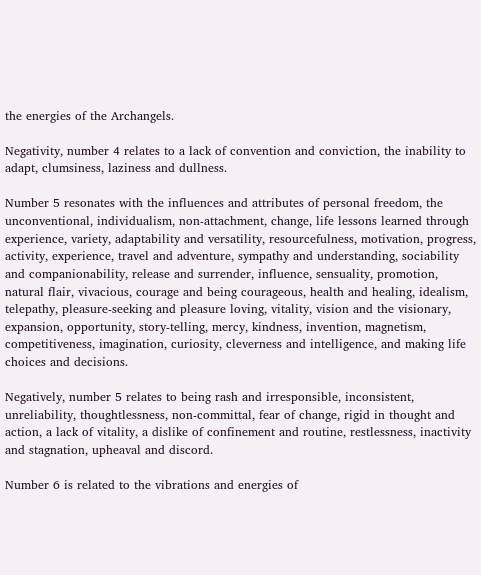the energies of the Archangels.

Negativity, number 4 relates to a lack of convention and conviction, the inability to adapt, clumsiness, laziness and dullness.

Number 5 resonates with the influences and attributes of personal freedom, the unconventional, individualism, non-attachment, change, life lessons learned through experience, variety, adaptability and versatility, resourcefulness, motivation, progress, activity, experience, travel and adventure, sympathy and understanding, sociability and companionability, release and surrender, influence, sensuality, promotion, natural flair, vivacious, courage and being courageous, health and healing, idealism, telepathy, pleasure-seeking and pleasure loving, vitality, vision and the visionary, expansion, opportunity, story-telling, mercy, kindness, invention, magnetism, competitiveness, imagination, curiosity, cleverness and intelligence, and making life choices and decisions.

Negatively, number 5 relates to being rash and irresponsible, inconsistent, unreliability, thoughtlessness, non-committal, fear of change, rigid in thought and action, a lack of vitality, a dislike of confinement and routine, restlessness, inactivity and stagnation, upheaval and discord.

Number 6 is related to the vibrations and energies of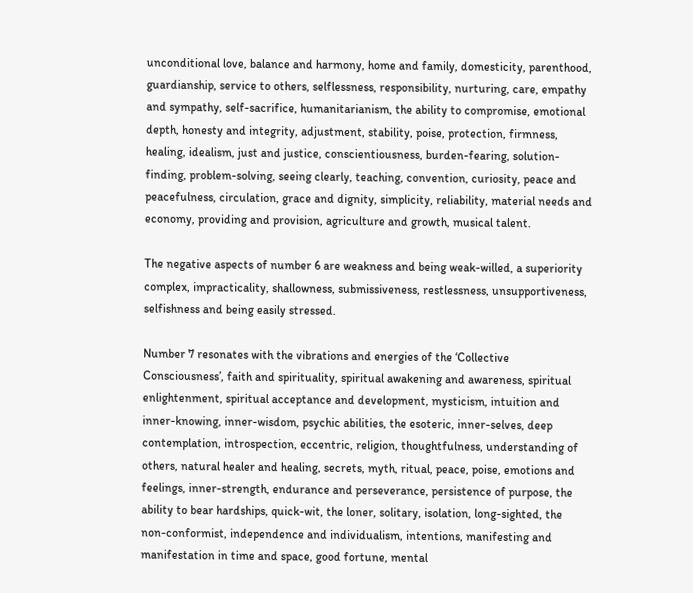unconditional love, balance and harmony, home and family, domesticity, parenthood, guardianship, service to others, selflessness, responsibility, nurturing, care, empathy and sympathy, self-sacrifice, humanitarianism, the ability to compromise, emotional depth, honesty and integrity, adjustment, stability, poise, protection, firmness, healing, idealism, just and justice, conscientiousness, burden-fearing, solution-finding, problem-solving, seeing clearly, teaching, convention, curiosity, peace and peacefulness, circulation, grace and dignity, simplicity, reliability, material needs and economy, providing and provision, agriculture and growth, musical talent.

The negative aspects of number 6 are weakness and being weak-willed, a superiority complex, impracticality, shallowness, submissiveness, restlessness, unsupportiveness, selfishness and being easily stressed.

Number 7 resonates with the vibrations and energies of the ‘Collective Consciousness’, faith and spirituality, spiritual awakening and awareness, spiritual enlightenment, spiritual acceptance and development, mysticism, intuition and inner-knowing, inner-wisdom, psychic abilities, the esoteric, inner-selves, deep contemplation, introspection, eccentric, religion, thoughtfulness, understanding of others, natural healer and healing, secrets, myth, ritual, peace, poise, emotions and feelings, inner-strength, endurance and perseverance, persistence of purpose, the ability to bear hardships, quick-wit, the loner, solitary, isolation, long-sighted, the non-conformist, independence and individualism, intentions, manifesting and manifestation in time and space, good fortune, mental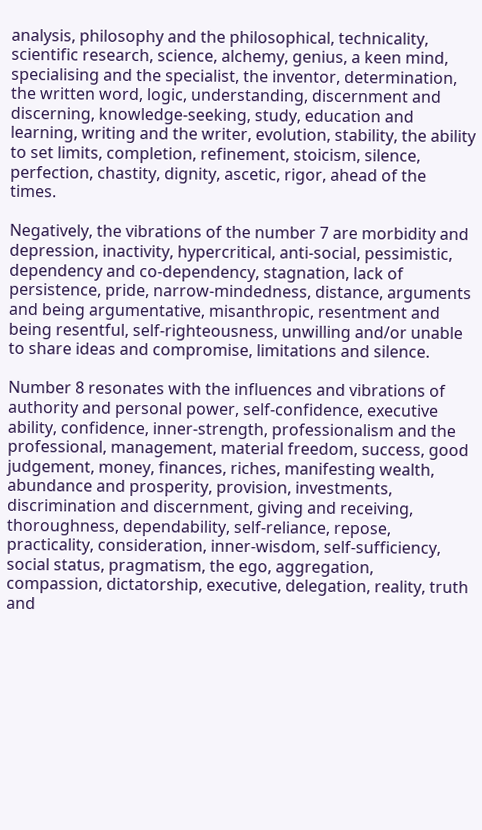analysis, philosophy and the philosophical, technicality, scientific research, science, alchemy, genius, a keen mind, specialising and the specialist, the inventor, determination, the written word, logic, understanding, discernment and discerning, knowledge-seeking, study, education and learning, writing and the writer, evolution, stability, the ability to set limits, completion, refinement, stoicism, silence, perfection, chastity, dignity, ascetic, rigor, ahead of the times.

Negatively, the vibrations of the number 7 are morbidity and depression, inactivity, hypercritical, anti-social, pessimistic, dependency and co-dependency, stagnation, lack of persistence, pride, narrow-mindedness, distance, arguments and being argumentative, misanthropic, resentment and being resentful, self-righteousness, unwilling and/or unable to share ideas and compromise, limitations and silence.

Number 8 resonates with the influences and vibrations of authority and personal power, self-confidence, executive ability, confidence, inner-strength, professionalism and the professional, management, material freedom, success, good judgement, money, finances, riches, manifesting wealth, abundance and prosperity, provision, investments, discrimination and discernment, giving and receiving, thoroughness, dependability, self-reliance, repose, practicality, consideration, inner-wisdom, self-sufficiency, social status, pragmatism, the ego, aggregation, compassion, dictatorship, executive, delegation, reality, truth and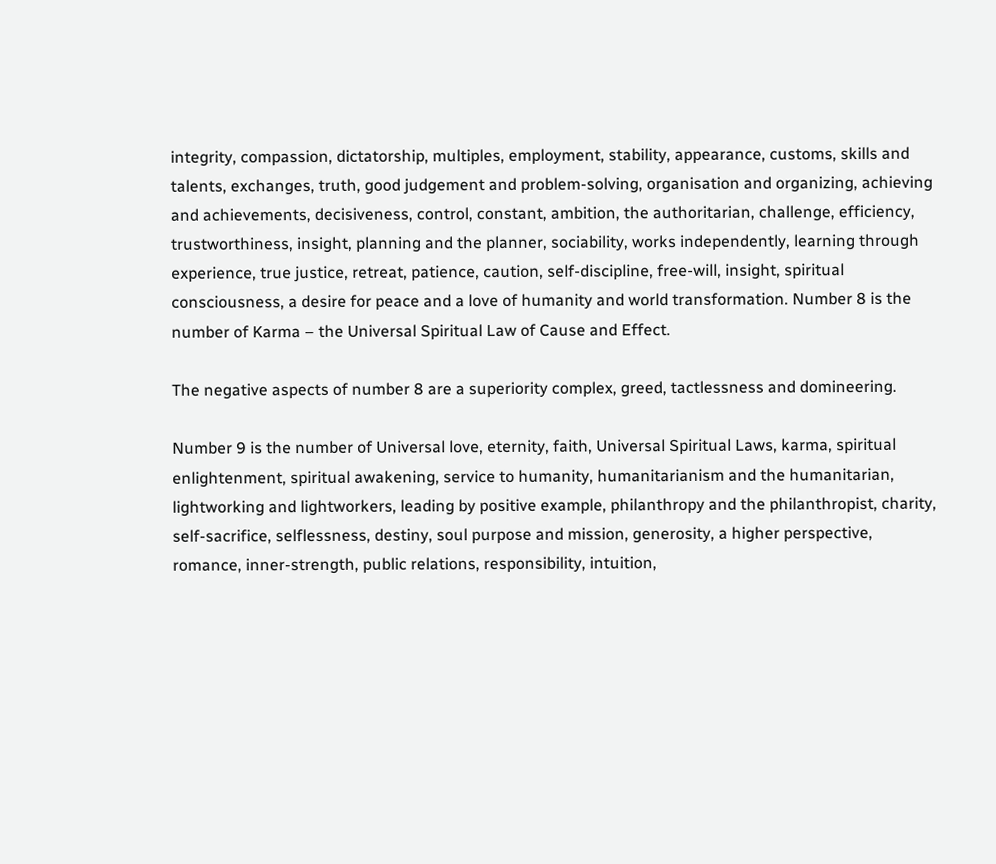integrity, compassion, dictatorship, multiples, employment, stability, appearance, customs, skills and talents, exchanges, truth, good judgement and problem-solving, organisation and organizing, achieving and achievements, decisiveness, control, constant, ambition, the authoritarian, challenge, efficiency, trustworthiness, insight, planning and the planner, sociability, works independently, learning through experience, true justice, retreat, patience, caution, self-discipline, free-will, insight, spiritual consciousness, a desire for peace and a love of humanity and world transformation. Number 8 is the number of Karma – the Universal Spiritual Law of Cause and Effect.

The negative aspects of number 8 are a superiority complex, greed, tactlessness and domineering.

Number 9 is the number of Universal love, eternity, faith, Universal Spiritual Laws, karma, spiritual enlightenment, spiritual awakening, service to humanity, humanitarianism and the humanitarian, lightworking and lightworkers, leading by positive example, philanthropy and the philanthropist, charity, self-sacrifice, selflessness, destiny, soul purpose and mission, generosity, a higher perspective, romance, inner-strength, public relations, responsibility, intuition,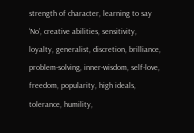strength of character, learning to say ‘No’, creative abilities, sensitivity, loyalty, generalist, discretion, brilliance, problem-solving, inner-wisdom, self-love, freedom, popularity, high ideals, tolerance, humility,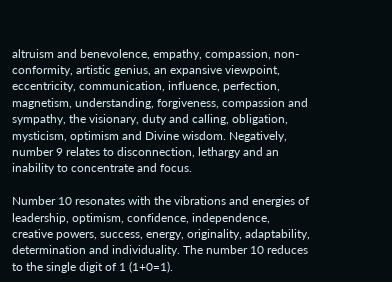altruism and benevolence, empathy, compassion, non-conformity, artistic genius, an expansive viewpoint, eccentricity, communication, influence, perfection, magnetism, understanding, forgiveness, compassion and sympathy, the visionary, duty and calling, obligation, mysticism, optimism and Divine wisdom. Negatively, number 9 relates to disconnection, lethargy and an inability to concentrate and focus.

Number 10 resonates with the vibrations and energies of leadership, optimism, confidence, independence, creative powers, success, energy, originality, adaptability, determination and individuality. The number 10 reduces to the single digit of 1 (1+0=1).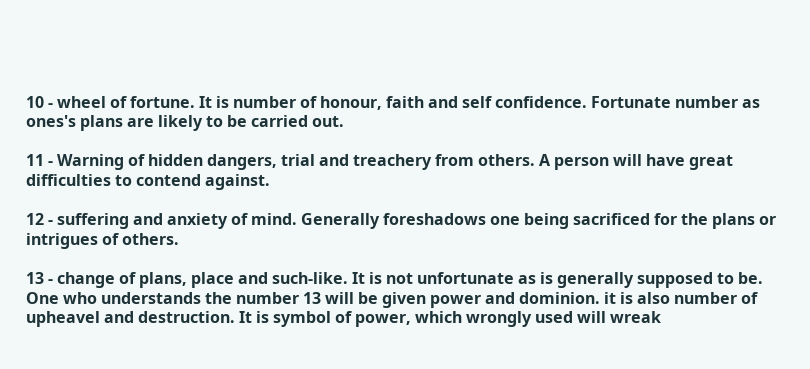10 - wheel of fortune. It is number of honour, faith and self confidence. Fortunate number as ones's plans are likely to be carried out.

11 - Warning of hidden dangers, trial and treachery from others. A person will have great difficulties to contend against.

12 - suffering and anxiety of mind. Generally foreshadows one being sacrificed for the plans or intrigues of others.

13 - change of plans, place and such-like. It is not unfortunate as is generally supposed to be. One who understands the number 13 will be given power and dominion. it is also number of upheavel and destruction. It is symbol of power, which wrongly used will wreak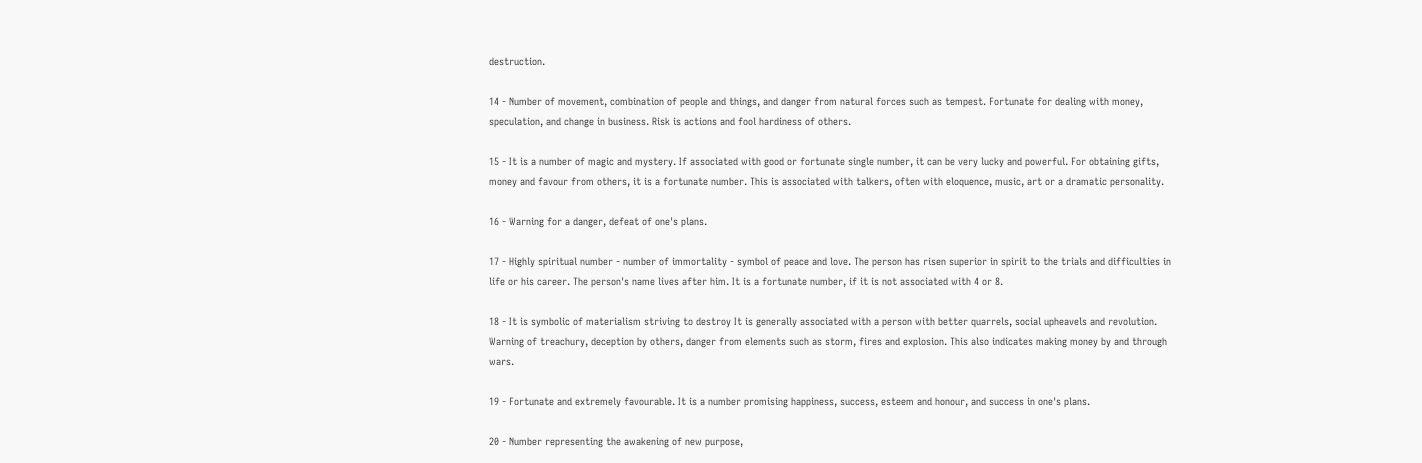destruction.

14 - Number of movement, combination of people and things, and danger from natural forces such as tempest. Fortunate for dealing with money, speculation, and change in business. Risk is actions and fool hardiness of others.

15 - It is a number of magic and mystery. If associated with good or fortunate single number, it can be very lucky and powerful. For obtaining gifts, money and favour from others, it is a fortunate number. This is associated with talkers, often with eloquence, music, art or a dramatic personality.

16 - Warning for a danger, defeat of one's plans.

17 - Highly spiritual number - number of immortality - symbol of peace and love. The person has risen superior in spirit to the trials and difficulties in life or his career. The person's name lives after him. It is a fortunate number, if it is not associated with 4 or 8.

18 - It is symbolic of materialism striving to destroy It is generally associated with a person with better quarrels, social upheavels and revolution. Warning of treachury, deception by others, danger from elements such as storm, fires and explosion. This also indicates making money by and through wars.

19 - Fortunate and extremely favourable. It is a number promising happiness, success, esteem and honour, and success in one's plans.

20 - Number representing the awakening of new purpose,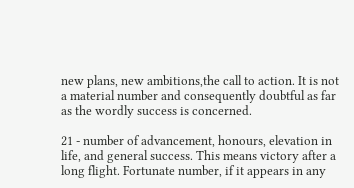new plans, new ambitions,the call to action. It is not a material number and consequently doubtful as far as the wordly success is concerned.

21 - number of advancement, honours, elevation in life, and general success. This means victory after a long flight. Fortunate number, if it appears in any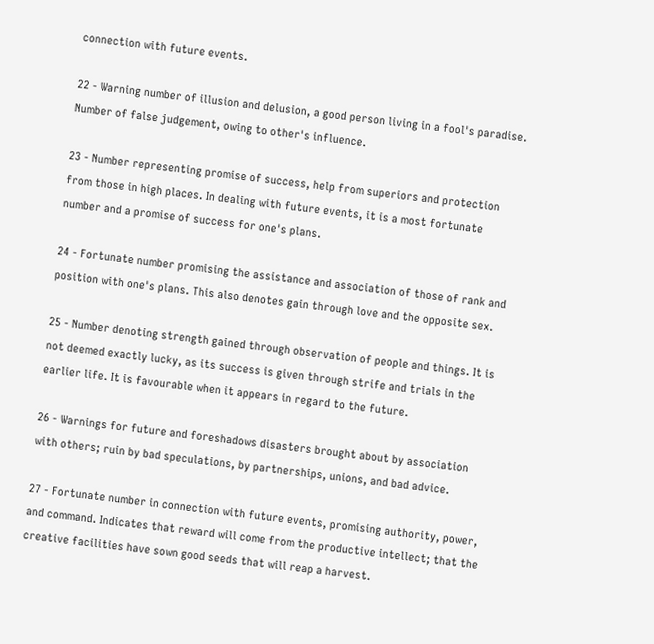connection with future events.

22 - Warning number of illusion and delusion, a good person living in a fool's paradise. Number of false judgement, owing to other's influence.

23 - Number representing promise of success, help from superiors and protection from those in high places. In dealing with future events, it is a most fortunate number and a promise of success for one's plans.

24 - Fortunate number promising the assistance and association of those of rank and position with one's plans. This also denotes gain through love and the opposite sex.

25 - Number denoting strength gained through observation of people and things. It is not deemed exactly lucky, as its success is given through strife and trials in the earlier life. It is favourable when it appears in regard to the future.

26 - Warnings for future and foreshadows disasters brought about by association with others; ruin by bad speculations, by partnerships, unions, and bad advice.

27 - Fortunate number in connection with future events, promising authority, power, and command. Indicates that reward will come from the productive intellect; that the creative facilities have sown good seeds that will reap a harvest.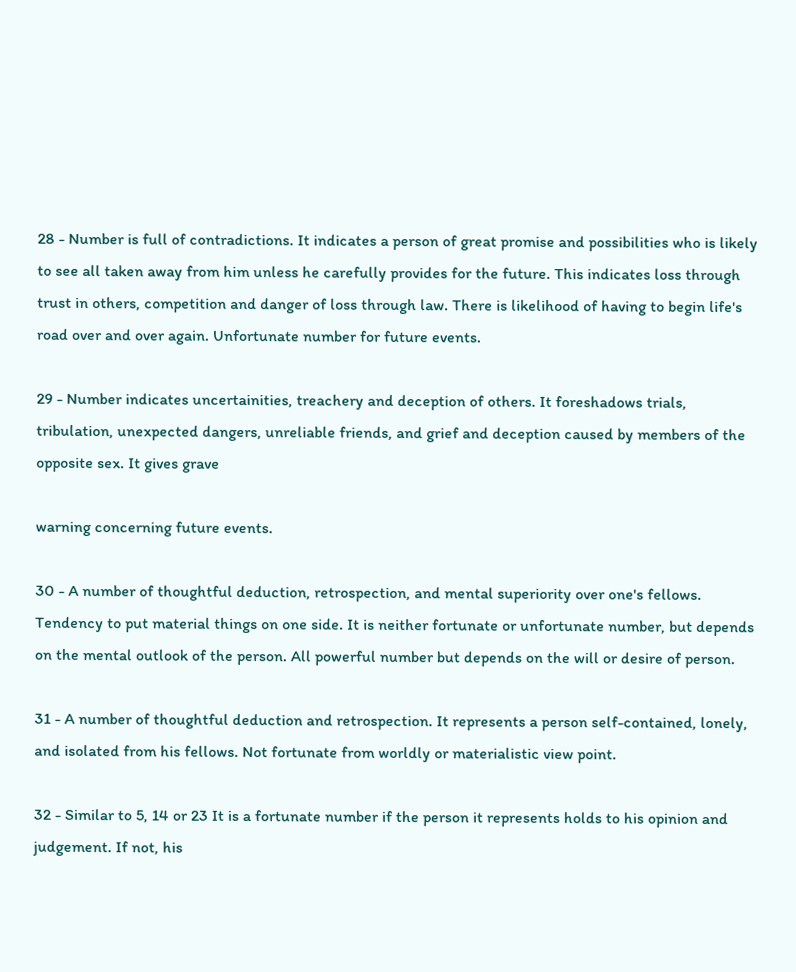28 - Number is full of contradictions. It indicates a person of great promise and possibilities who is likely to see all taken away from him unless he carefully provides for the future. This indicates loss through trust in others, competition and danger of loss through law. There is likelihood of having to begin life's road over and over again. Unfortunate number for future events.

29 - Number indicates uncertainities, treachery and deception of others. It foreshadows trials, tribulation, unexpected dangers, unreliable friends, and grief and deception caused by members of the opposite sex. It gives grave

warning concerning future events.

30 - A number of thoughtful deduction, retrospection, and mental superiority over one's fellows. Tendency to put material things on one side. It is neither fortunate or unfortunate number, but depends on the mental outlook of the person. All powerful number but depends on the will or desire of person.

31 - A number of thoughtful deduction and retrospection. It represents a person self-contained, lonely, and isolated from his fellows. Not fortunate from worldly or materialistic view point.

32 - Similar to 5, 14 or 23 It is a fortunate number if the person it represents holds to his opinion and judgement. If not, his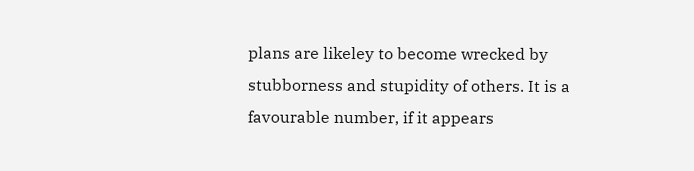plans are likeley to become wrecked by stubborness and stupidity of others. It is a favourable number, if it appears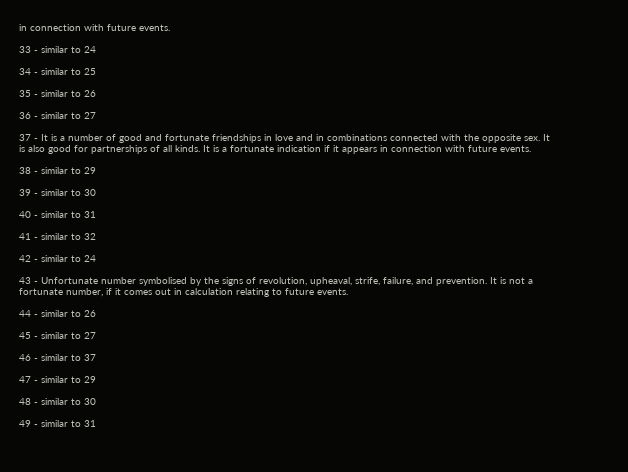in connection with future events.

33 - similar to 24

34 - similar to 25

35 - similar to 26

36 - similar to 27

37 - It is a number of good and fortunate friendships in love and in combinations connected with the opposite sex. It is also good for partnerships of all kinds. It is a fortunate indication if it appears in connection with future events.

38 - similar to 29

39 - similar to 30

40 - similar to 31

41 - similar to 32

42 - similar to 24

43 - Unfortunate number symbolised by the signs of revolution, upheaval, strife, failure, and prevention. It is not a fortunate number, if it comes out in calculation relating to future events.

44 - similar to 26

45 - similar to 27

46 - similar to 37

47 - similar to 29

48 - similar to 30

49 - similar to 31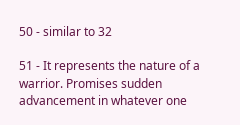50 - similar to 32

51 - It represents the nature of a warrior. Promises sudden advancement in whatever one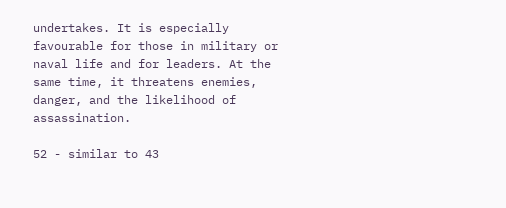undertakes. It is especially favourable for those in military or naval life and for leaders. At the same time, it threatens enemies, danger, and the likelihood of assassination.

52 - similar to 43